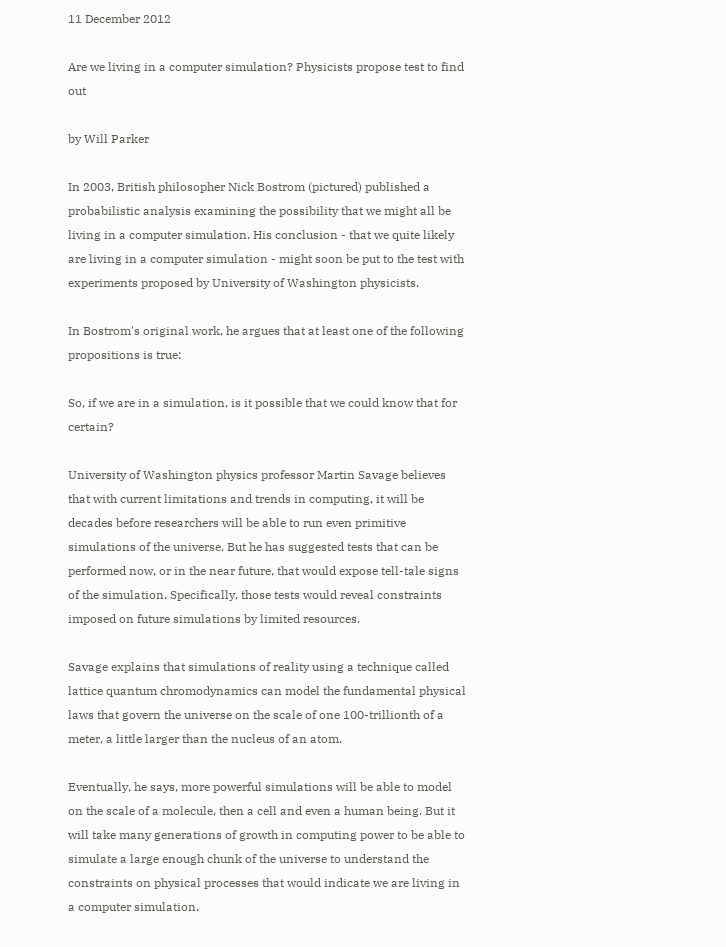11 December 2012

Are we living in a computer simulation? Physicists propose test to find out

by Will Parker

In 2003, British philosopher Nick Bostrom (pictured) published a probabilistic analysis examining the possibility that we might all be living in a computer simulation. His conclusion - that we quite likely are living in a computer simulation - might soon be put to the test with experiments proposed by University of Washington physicists.

In Bostrom's original work, he argues that at least one of the following propositions is true:

So, if we are in a simulation, is it possible that we could know that for certain?

University of Washington physics professor Martin Savage believes that with current limitations and trends in computing, it will be decades before researchers will be able to run even primitive simulations of the universe. But he has suggested tests that can be performed now, or in the near future, that would expose tell-tale signs of the simulation. Specifically, those tests would reveal constraints imposed on future simulations by limited resources.

Savage explains that simulations of reality using a technique called lattice quantum chromodynamics can model the fundamental physical laws that govern the universe on the scale of one 100-trillionth of a meter, a little larger than the nucleus of an atom.

Eventually, he says, more powerful simulations will be able to model on the scale of a molecule, then a cell and even a human being. But it will take many generations of growth in computing power to be able to simulate a large enough chunk of the universe to understand the constraints on physical processes that would indicate we are living in a computer simulation.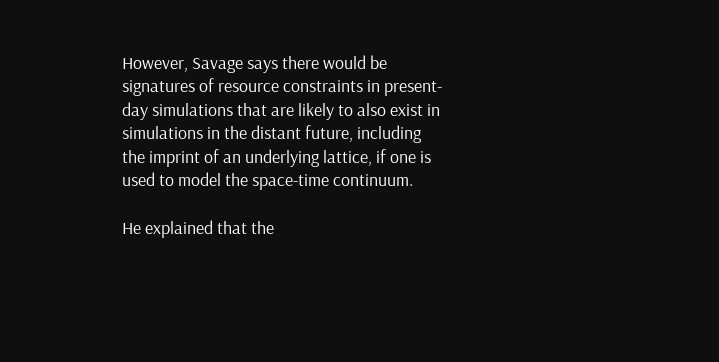However, Savage says there would be signatures of resource constraints in present-day simulations that are likely to also exist in simulations in the distant future, including the imprint of an underlying lattice, if one is used to model the space-time continuum.

He explained that the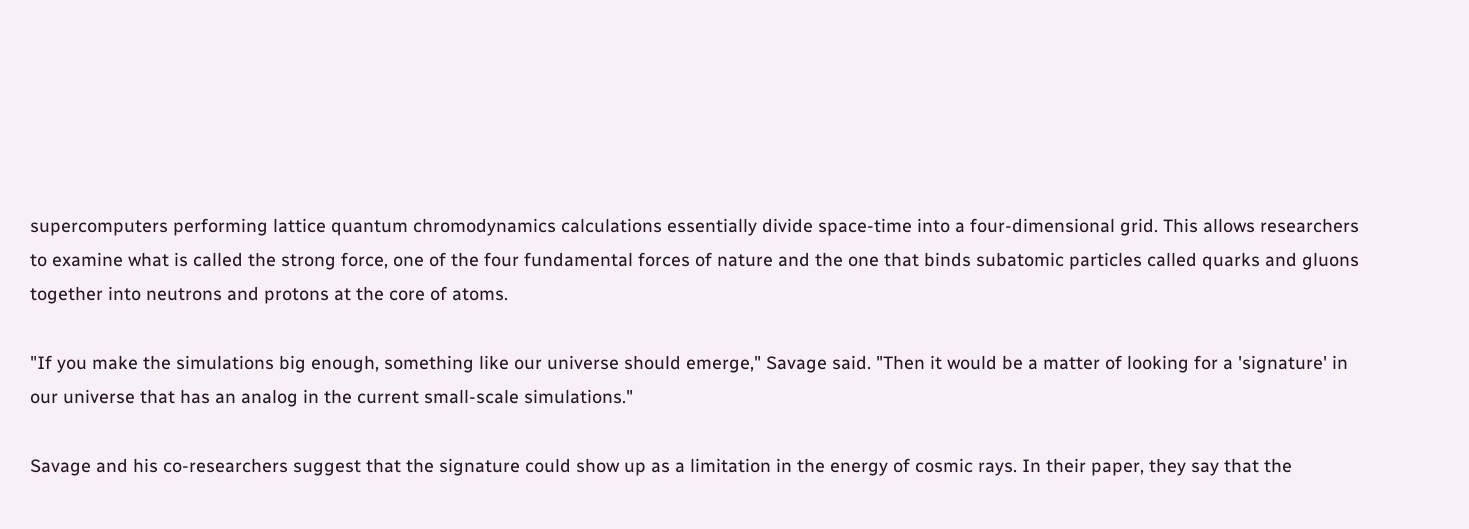supercomputers performing lattice quantum chromodynamics calculations essentially divide space-time into a four-dimensional grid. This allows researchers to examine what is called the strong force, one of the four fundamental forces of nature and the one that binds subatomic particles called quarks and gluons together into neutrons and protons at the core of atoms.

"If you make the simulations big enough, something like our universe should emerge," Savage said. "Then it would be a matter of looking for a 'signature' in our universe that has an analog in the current small-scale simulations."

Savage and his co-researchers suggest that the signature could show up as a limitation in the energy of cosmic rays. In their paper, they say that the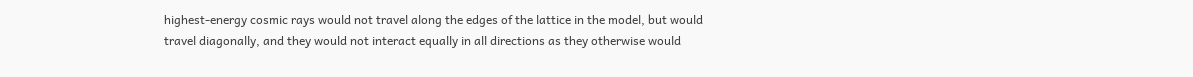highest-energy cosmic rays would not travel along the edges of the lattice in the model, but would travel diagonally, and they would not interact equally in all directions as they otherwise would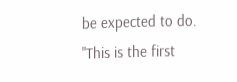be expected to do. "This is the first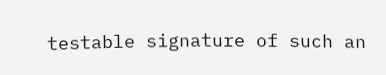testable signature of such an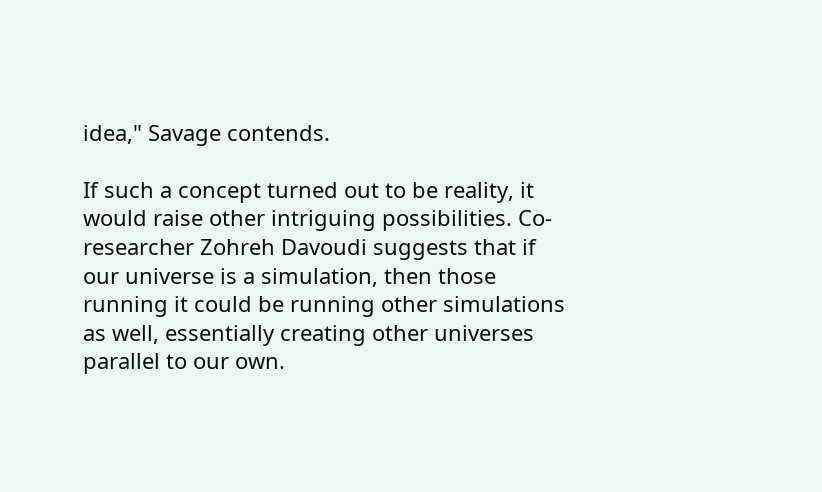idea," Savage contends.

If such a concept turned out to be reality, it would raise other intriguing possibilities. Co-researcher Zohreh Davoudi suggests that if our universe is a simulation, then those running it could be running other simulations as well, essentially creating other universes parallel to our own.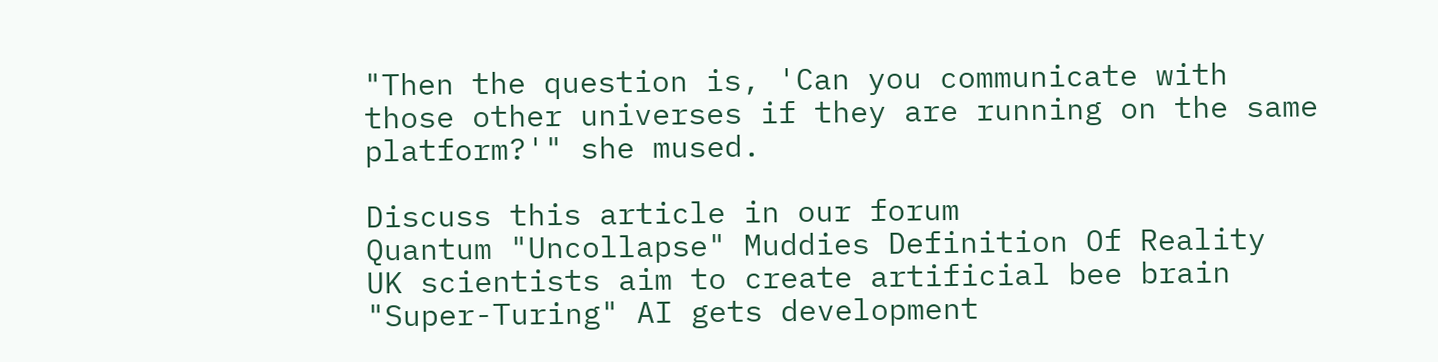"Then the question is, 'Can you communicate with those other universes if they are running on the same platform?'" she mused.

Discuss this article in our forum
Quantum "Uncollapse" Muddies Definition Of Reality
UK scientists aim to create artificial bee brain
"Super-Turing" AI gets development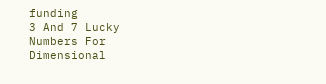funding
3 And 7 Lucky Numbers For Dimensional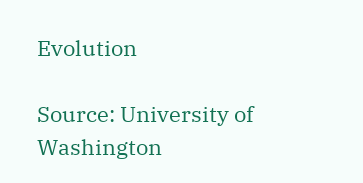Evolution

Source: University of Washington